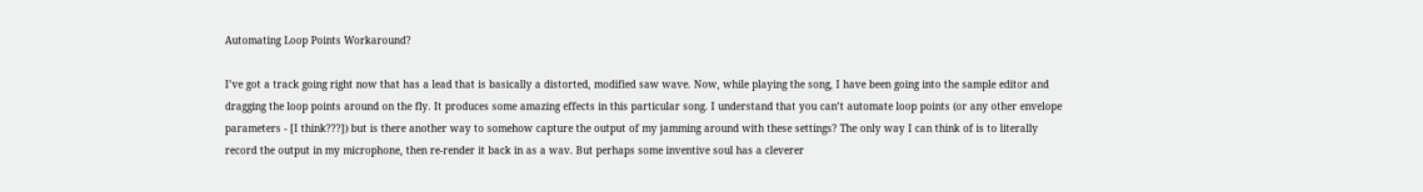Automating Loop Points Workaround?

I’ve got a track going right now that has a lead that is basically a distorted, modified saw wave. Now, while playing the song, I have been going into the sample editor and dragging the loop points around on the fly. It produces some amazing effects in this particular song. I understand that you can’t automate loop points (or any other envelope parameters - [I think???]) but is there another way to somehow capture the output of my jamming around with these settings? The only way I can think of is to literally record the output in my microphone, then re-render it back in as a wav. But perhaps some inventive soul has a cleverer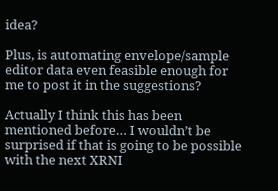idea?

Plus, is automating envelope/sample editor data even feasible enough for me to post it in the suggestions?

Actually I think this has been mentioned before… I wouldn’t be surprised if that is going to be possible with the next XRNI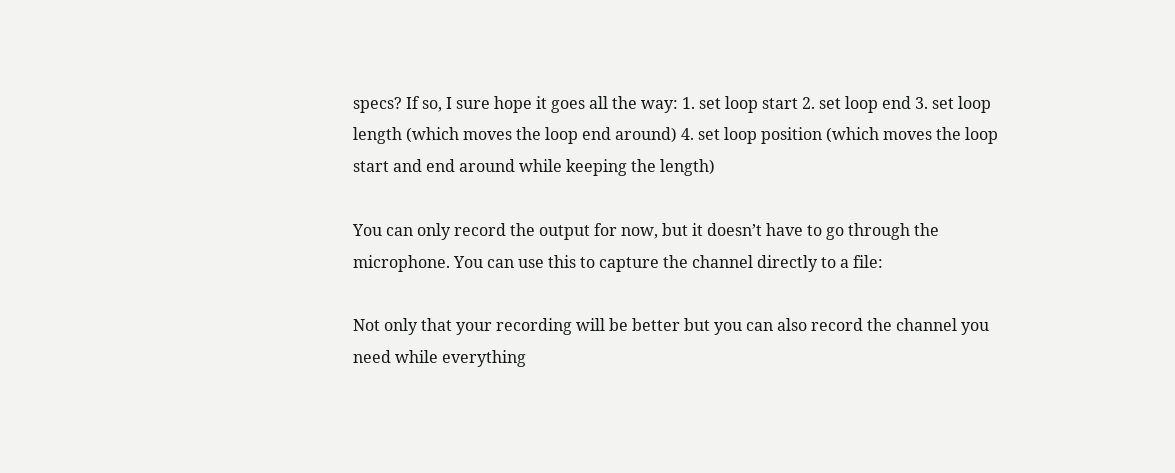specs? If so, I sure hope it goes all the way: 1. set loop start 2. set loop end 3. set loop length (which moves the loop end around) 4. set loop position (which moves the loop start and end around while keeping the length)

You can only record the output for now, but it doesn’t have to go through the microphone. You can use this to capture the channel directly to a file:

Not only that your recording will be better but you can also record the channel you need while everything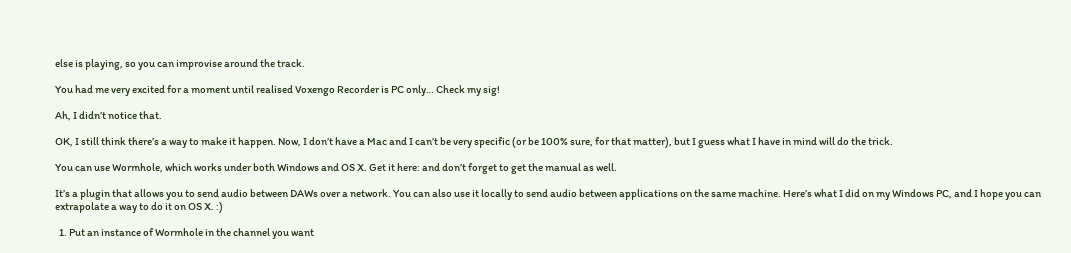else is playing, so you can improvise around the track.

You had me very excited for a moment until realised Voxengo Recorder is PC only… Check my sig!

Ah, I didn’t notice that.

OK, I still think there’s a way to make it happen. Now, I don’t have a Mac and I can’t be very specific (or be 100% sure, for that matter), but I guess what I have in mind will do the trick.

You can use Wormhole, which works under both Windows and OS X. Get it here: and don’t forget to get the manual as well.

It’s a plugin that allows you to send audio between DAWs over a network. You can also use it locally to send audio between applications on the same machine. Here’s what I did on my Windows PC, and I hope you can extrapolate a way to do it on OS X. :)

  1. Put an instance of Wormhole in the channel you want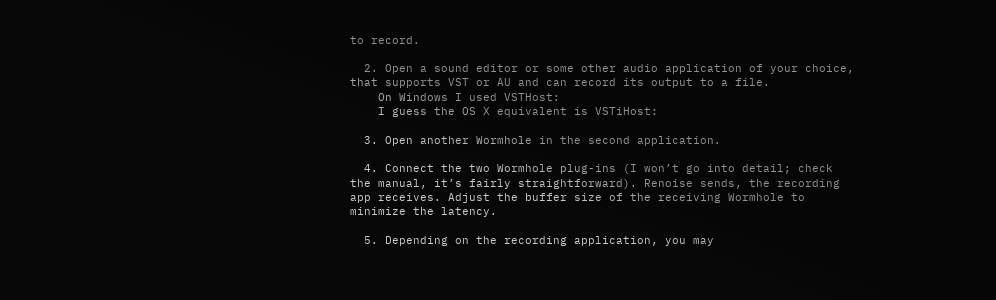to record.

  2. Open a sound editor or some other audio application of your choice, that supports VST or AU and can record its output to a file.
    On Windows I used VSTHost:
    I guess the OS X equivalent is VSTiHost:

  3. Open another Wormhole in the second application.

  4. Connect the two Wormhole plug-ins (I won’t go into detail; check the manual, it’s fairly straightforward). Renoise sends, the recording app receives. Adjust the buffer size of the receiving Wormhole to minimize the latency.

  5. Depending on the recording application, you may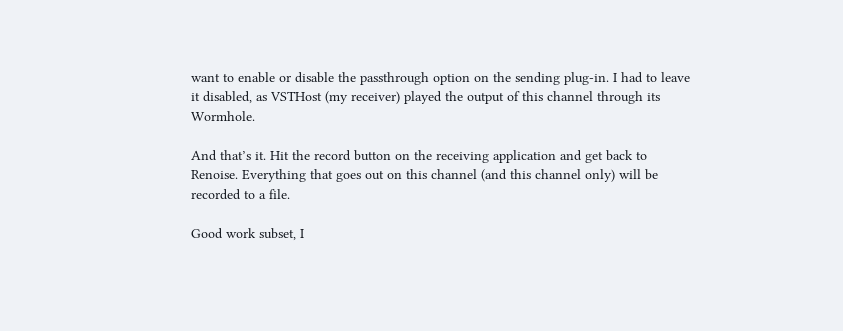want to enable or disable the passthrough option on the sending plug-in. I had to leave it disabled, as VSTHost (my receiver) played the output of this channel through its Wormhole.

And that’s it. Hit the record button on the receiving application and get back to Renoise. Everything that goes out on this channel (and this channel only) will be recorded to a file.

Good work subset, I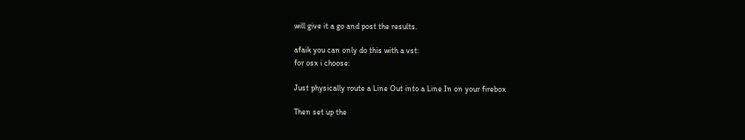will give it a go and post the results.

afaik you can only do this with a vst:
for osx i choose:

Just physically route a Line Out into a Line In on your firebox

Then set up the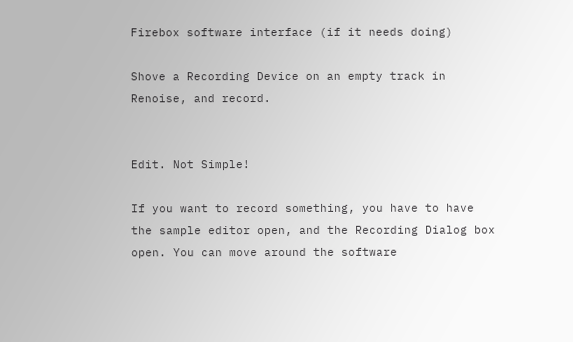Firebox software interface (if it needs doing)

Shove a Recording Device on an empty track in Renoise, and record.


Edit. Not Simple!

If you want to record something, you have to have the sample editor open, and the Recording Dialog box open. You can move around the software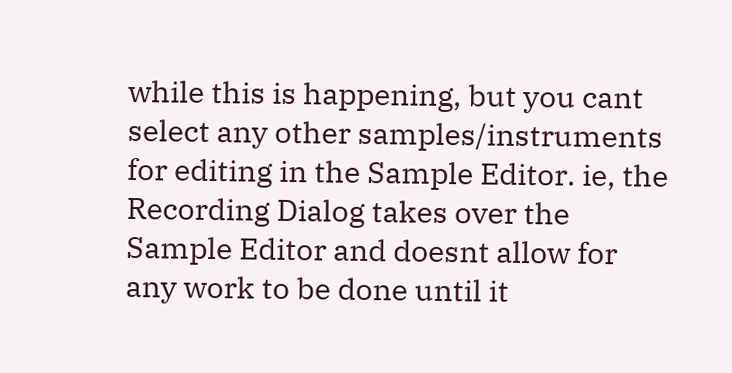while this is happening, but you cant select any other samples/instruments for editing in the Sample Editor. ie, the Recording Dialog takes over the Sample Editor and doesnt allow for any work to be done until it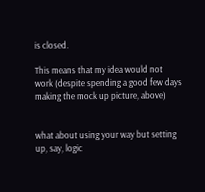is closed.

This means that my idea would not work (despite spending a good few days making the mock up picture, above)


what about using your way but setting up, say, logic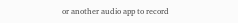or another audio app to record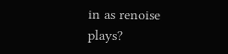in as renoise plays?